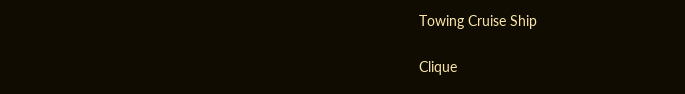Towing Cruise Ship

Clique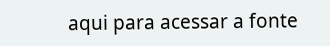aqui para acessar a fonte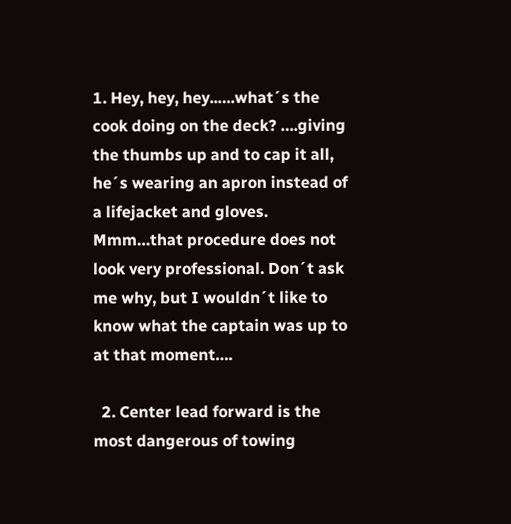1. Hey, hey, hey..….what´s the cook doing on the deck? ….giving the thumbs up and to cap it all, he´s wearing an apron instead of a lifejacket and gloves. Mmm…that procedure does not look very professional. Don´t ask me why, but I wouldn´t like to know what the captain was up to at that moment….

  2. Center lead forward is the most dangerous of towing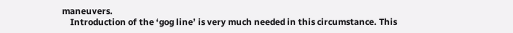maneuvers.
    Introduction of the ‘gog line’ is very much needed in this circumstance. This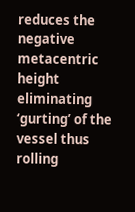reduces the negative metacentric height eliminating ‘gurting’ of the vessel thus rolling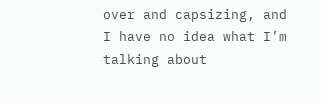over and capsizing, and I have no idea what I’m talking about